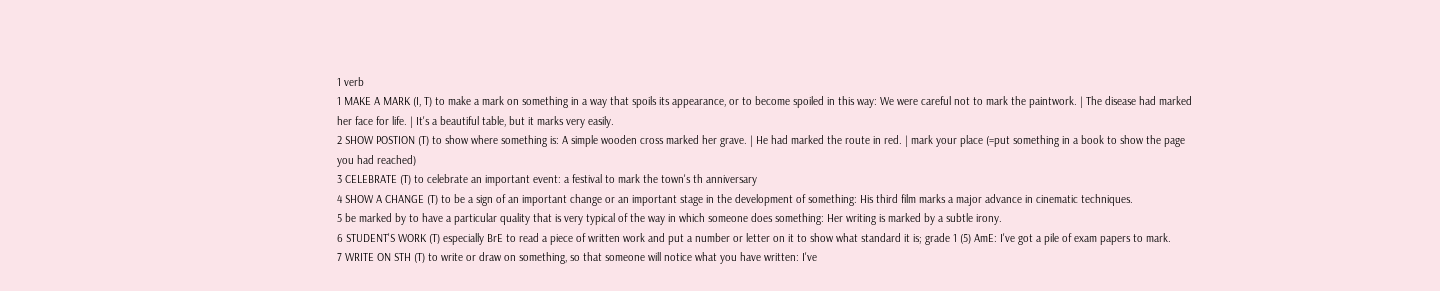1 verb
1 MAKE A MARK (I, T) to make a mark on something in a way that spoils its appearance, or to become spoiled in this way: We were careful not to mark the paintwork. | The disease had marked her face for life. | It's a beautiful table, but it marks very easily.
2 SHOW POSTION (T) to show where something is: A simple wooden cross marked her grave. | He had marked the route in red. | mark your place (=put something in a book to show the page you had reached)
3 CELEBRATE (T) to celebrate an important event: a festival to mark the town's th anniversary
4 SHOW A CHANGE (T) to be a sign of an important change or an important stage in the development of something: His third film marks a major advance in cinematic techniques.
5 be marked by to have a particular quality that is very typical of the way in which someone does something: Her writing is marked by a subtle irony.
6 STUDENT'S WORK (T) especially BrE to read a piece of written work and put a number or letter on it to show what standard it is; grade 1 (5) AmE: I've got a pile of exam papers to mark.
7 WRITE ON STH (T) to write or draw on something, so that someone will notice what you have written: I've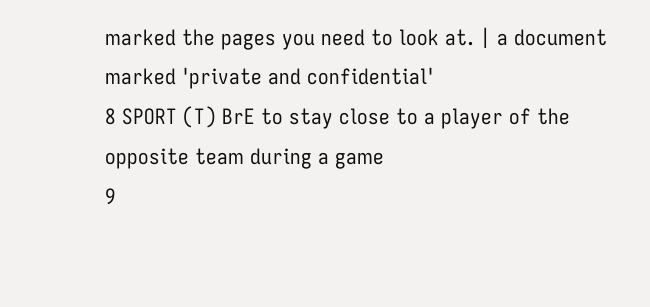marked the pages you need to look at. | a document marked 'private and confidential'
8 SPORT (T) BrE to stay close to a player of the opposite team during a game
9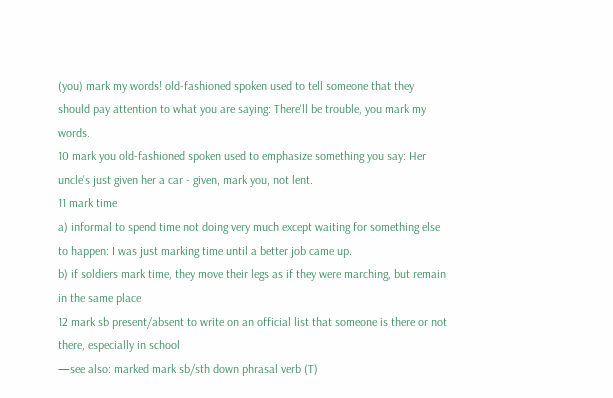(you) mark my words! old-fashioned spoken used to tell someone that they should pay attention to what you are saying: There'll be trouble, you mark my words.
10 mark you old-fashioned spoken used to emphasize something you say: Her uncle's just given her a car - given, mark you, not lent.
11 mark time
a) informal to spend time not doing very much except waiting for something else to happen: I was just marking time until a better job came up.
b) if soldiers mark time, they move their legs as if they were marching, but remain in the same place
12 mark sb present/absent to write on an official list that someone is there or not there, especially in school
—see also: marked mark sb/sth down phrasal verb (T)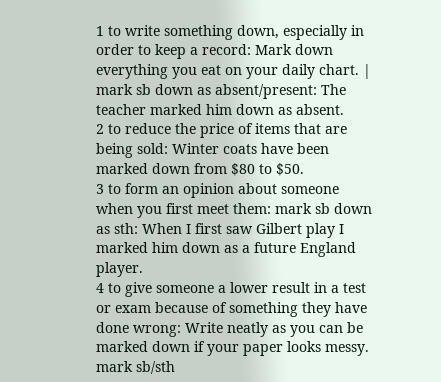1 to write something down, especially in order to keep a record: Mark down everything you eat on your daily chart. | mark sb down as absent/present: The teacher marked him down as absent.
2 to reduce the price of items that are being sold: Winter coats have been marked down from $80 to $50.
3 to form an opinion about someone when you first meet them: mark sb down as sth: When I first saw Gilbert play I marked him down as a future England player.
4 to give someone a lower result in a test or exam because of something they have done wrong: Write neatly as you can be marked down if your paper looks messy.
mark sb/sth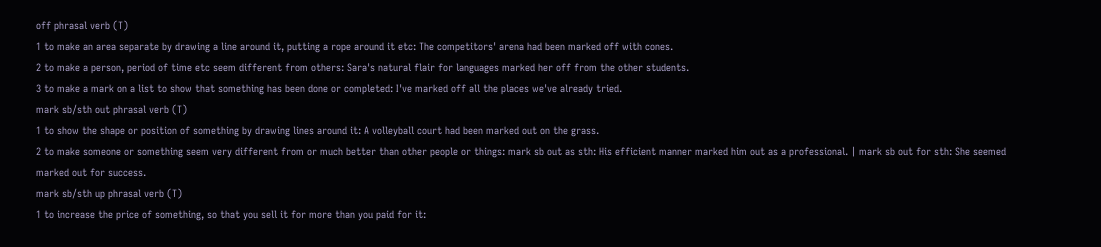off phrasal verb (T)
1 to make an area separate by drawing a line around it, putting a rope around it etc: The competitors' arena had been marked off with cones.
2 to make a person, period of time etc seem different from others: Sara's natural flair for languages marked her off from the other students.
3 to make a mark on a list to show that something has been done or completed: I've marked off all the places we've already tried.
mark sb/sth out phrasal verb (T)
1 to show the shape or position of something by drawing lines around it: A volleyball court had been marked out on the grass.
2 to make someone or something seem very different from or much better than other people or things: mark sb out as sth: His efficient manner marked him out as a professional. | mark sb out for sth: She seemed marked out for success.
mark sb/sth up phrasal verb (T)
1 to increase the price of something, so that you sell it for more than you paid for it: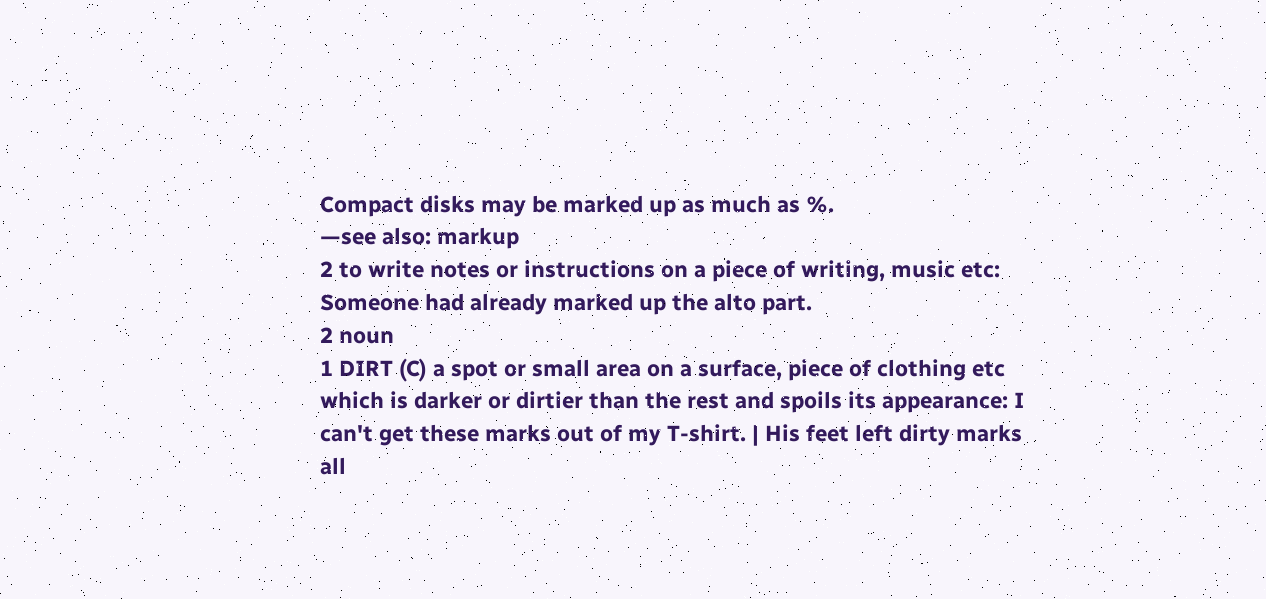Compact disks may be marked up as much as %.
—see also: markup
2 to write notes or instructions on a piece of writing, music etc: Someone had already marked up the alto part.
2 noun
1 DIRT (C) a spot or small area on a surface, piece of clothing etc which is darker or dirtier than the rest and spoils its appearance: I can't get these marks out of my T-shirt. | His feet left dirty marks all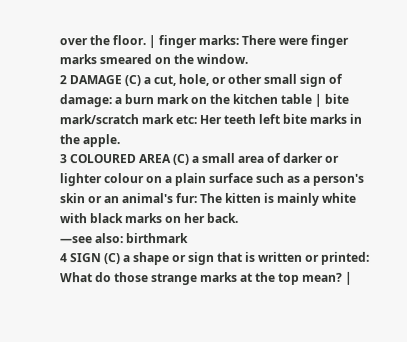over the floor. | finger marks: There were finger marks smeared on the window.
2 DAMAGE (C) a cut, hole, or other small sign of damage: a burn mark on the kitchen table | bite mark/scratch mark etc: Her teeth left bite marks in the apple.
3 COLOURED AREA (C) a small area of darker or lighter colour on a plain surface such as a person's skin or an animal's fur: The kitten is mainly white with black marks on her back.
—see also: birthmark
4 SIGN (C) a shape or sign that is written or printed: What do those strange marks at the top mean? |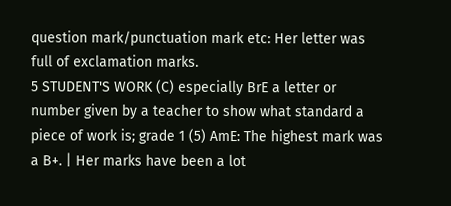question mark/punctuation mark etc: Her letter was full of exclamation marks.
5 STUDENT'S WORK (C) especially BrE a letter or number given by a teacher to show what standard a piece of work is; grade 1 (5) AmE: The highest mark was a B+. | Her marks have been a lot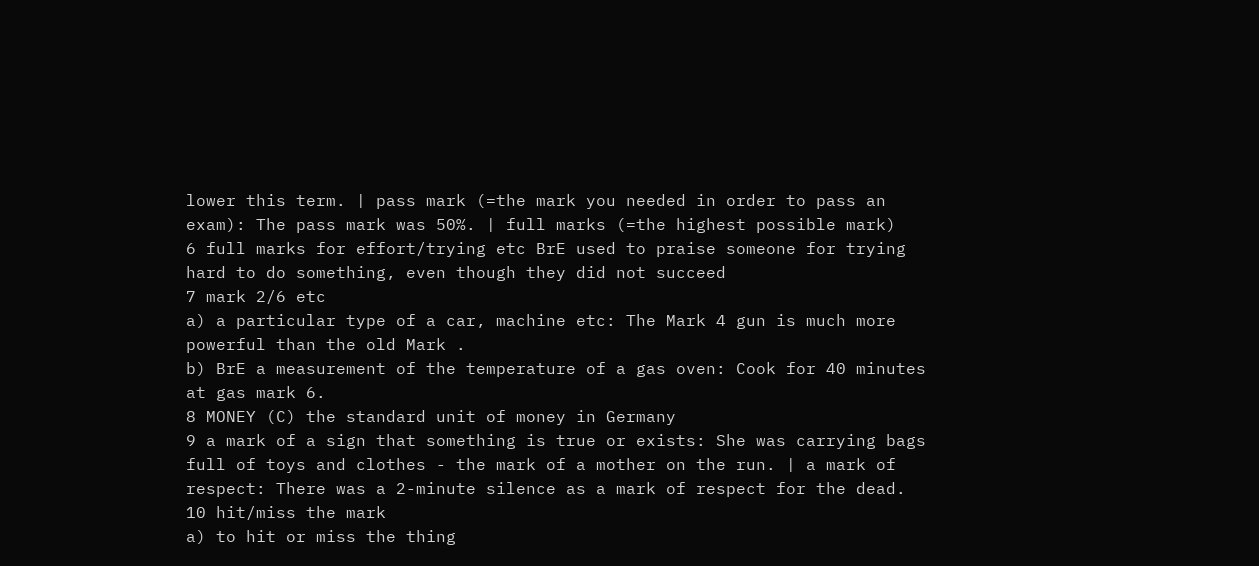lower this term. | pass mark (=the mark you needed in order to pass an exam): The pass mark was 50%. | full marks (=the highest possible mark)
6 full marks for effort/trying etc BrE used to praise someone for trying hard to do something, even though they did not succeed
7 mark 2/6 etc
a) a particular type of a car, machine etc: The Mark 4 gun is much more powerful than the old Mark .
b) BrE a measurement of the temperature of a gas oven: Cook for 40 minutes at gas mark 6.
8 MONEY (C) the standard unit of money in Germany
9 a mark of a sign that something is true or exists: She was carrying bags full of toys and clothes - the mark of a mother on the run. | a mark of respect: There was a 2-minute silence as a mark of respect for the dead.
10 hit/miss the mark
a) to hit or miss the thing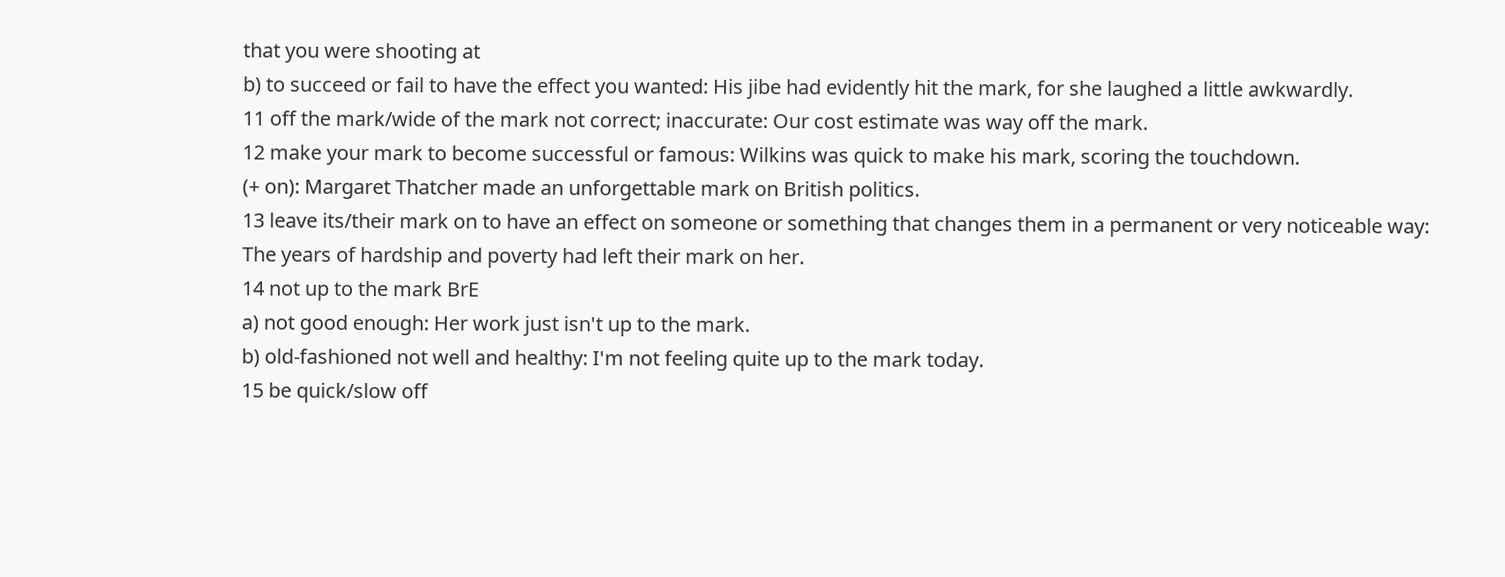that you were shooting at
b) to succeed or fail to have the effect you wanted: His jibe had evidently hit the mark, for she laughed a little awkwardly.
11 off the mark/wide of the mark not correct; inaccurate: Our cost estimate was way off the mark.
12 make your mark to become successful or famous: Wilkins was quick to make his mark, scoring the touchdown.
(+ on): Margaret Thatcher made an unforgettable mark on British politics.
13 leave its/their mark on to have an effect on someone or something that changes them in a permanent or very noticeable way: The years of hardship and poverty had left their mark on her.
14 not up to the mark BrE
a) not good enough: Her work just isn't up to the mark.
b) old-fashioned not well and healthy: I'm not feeling quite up to the mark today.
15 be quick/slow off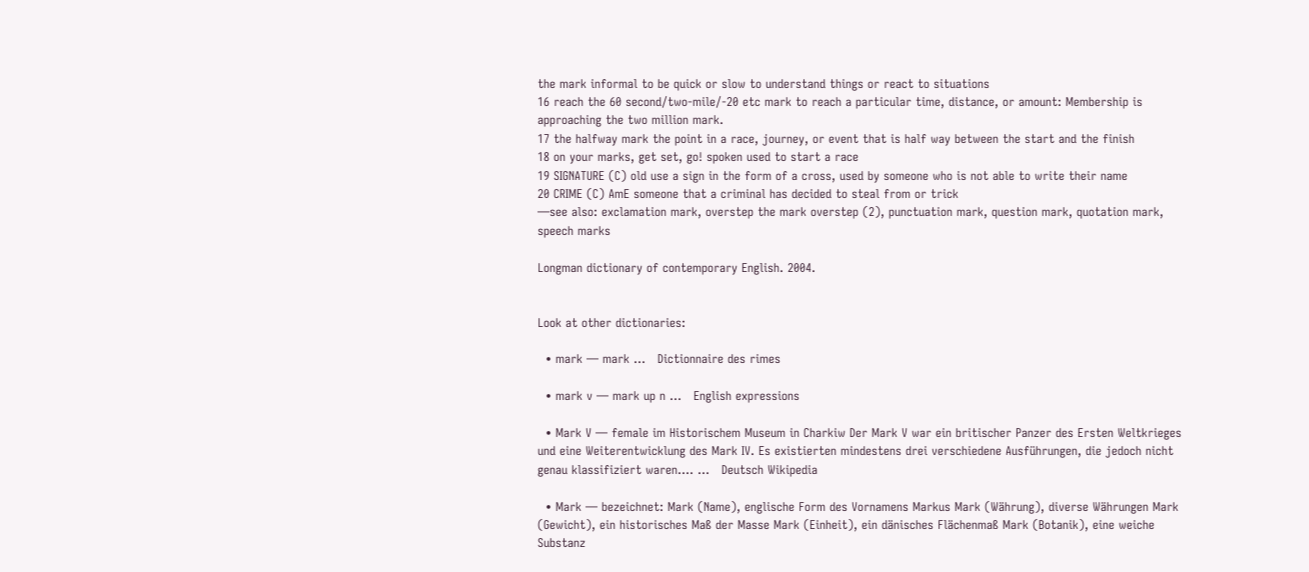the mark informal to be quick or slow to understand things or react to situations
16 reach the 60 second/two-mile/-20 etc mark to reach a particular time, distance, or amount: Membership is approaching the two million mark.
17 the halfway mark the point in a race, journey, or event that is half way between the start and the finish
18 on your marks, get set, go! spoken used to start a race
19 SIGNATURE (C) old use a sign in the form of a cross, used by someone who is not able to write their name
20 CRIME (C) AmE someone that a criminal has decided to steal from or trick
—see also: exclamation mark, overstep the mark overstep (2), punctuation mark, question mark, quotation mark, speech marks

Longman dictionary of contemporary English. 2004.


Look at other dictionaries:

  • mark — mark …   Dictionnaire des rimes

  • mark v — mark up n …   English expressions

  • Mark V — female im Historischem Museum in Charkiw Der Mark V war ein britischer Panzer des Ersten Weltkrieges und eine Weiterentwicklung des Mark IV. Es existierten mindestens drei verschiedene Ausführungen, die jedoch nicht genau klassifiziert waren.… …   Deutsch Wikipedia

  • Mark — bezeichnet: Mark (Name), englische Form des Vornamens Markus Mark (Währung), diverse Währungen Mark (Gewicht), ein historisches Maß der Masse Mark (Einheit), ein dänisches Flächenmaß Mark (Botanik), eine weiche Substanz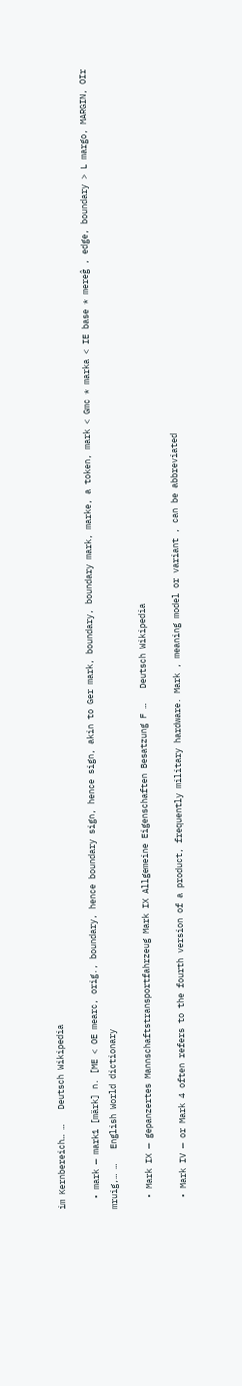im Kernbereich… …   Deutsch Wikipedia

  • mark — mark1 [märk] n. [ME < OE mearc, orig., boundary, hence boundary sign, hence sign, akin to Ger mark, boundary, boundary mark, marke, a token, mark < Gmc * marka < IE base * mereĝ , edge, boundary > L margo, MARGIN, OIr mruig,… …   English World dictionary

  • Mark IX — gepanzertes Mannschaftstransportfahrzeug Mark IX Allgemeine Eigenschaften Besatzung F …   Deutsch Wikipedia

  • Mark IV — or Mark 4 often refers to the fourth version of a product, frequently military hardware. Mark , meaning model or variant , can be abbreviated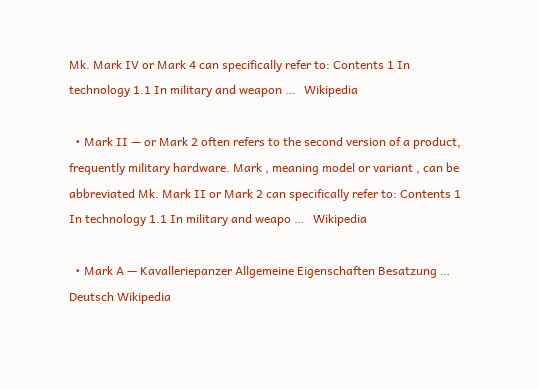Mk. Mark IV or Mark 4 can specifically refer to: Contents 1 In technology 1.1 In military and weapon …   Wikipedia

  • Mark II — or Mark 2 often refers to the second version of a product, frequently military hardware. Mark , meaning model or variant , can be abbreviated Mk. Mark II or Mark 2 can specifically refer to: Contents 1 In technology 1.1 In military and weapo …   Wikipedia

  • Mark A — Kavalleriepanzer Allgemeine Eigenschaften Besatzung …   Deutsch Wikipedia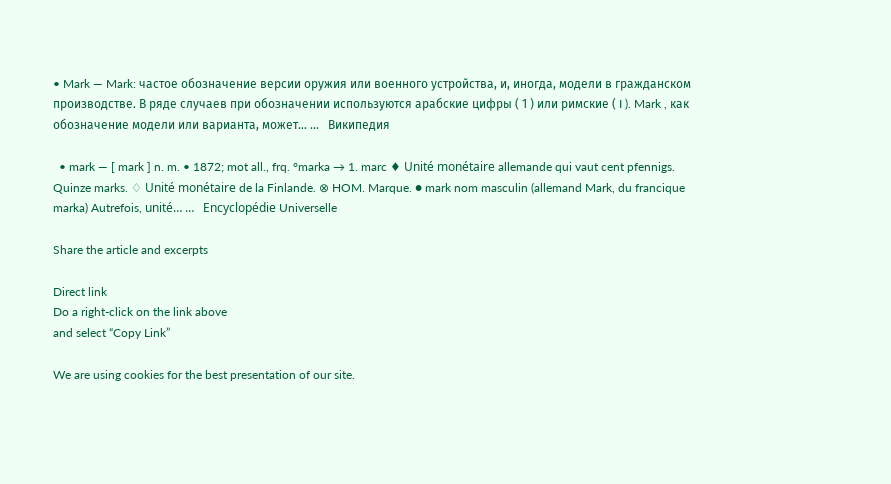• Mark — Mark: частое обозначение версии оружия или военного устройства, и, иногда, модели в гражданском производстве. В ряде случаев при обозначении используются арабские цифры ( 1 ) или римские ( I ). Mark , как обозначение модели или варианта, может… …   Википедия

  • mark — [ mark ] n. m. • 1872; mot all., frq. °marka → 1. marc ♦ Unité monétaire allemande qui vaut cent pfennigs. Quinze marks. ♢ Unité monétaire de la Finlande. ⊗ HOM. Marque. ● mark nom masculin (allemand Mark, du francique marka) Autrefois, unité… …   Encyclopédie Universelle

Share the article and excerpts

Direct link
Do a right-click on the link above
and select “Copy Link”

We are using cookies for the best presentation of our site.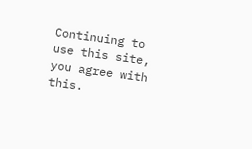Continuing to use this site, you agree with this.